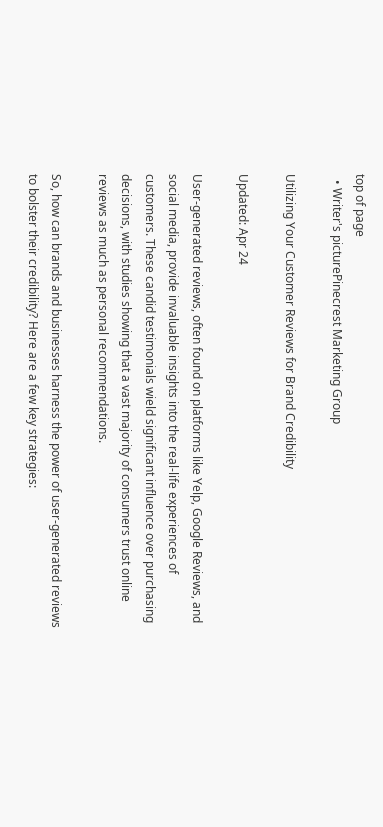top of page
  • Writer's picturePinecrest Marketing Group

Utilizing Your Customer Reviews for Brand Credibility

Updated: Apr 24

User-generated reviews, often found on platforms like Yelp, Google Reviews, and social media, provide invaluable insights into the real-life experiences of customers. These candid testimonials wield significant influence over purchasing decisions, with studies showing that a vast majority of consumers trust online reviews as much as personal recommendations.

So, how can brands and businesses harness the power of user-generated reviews to bolster their credibility? Here are a few key strategies: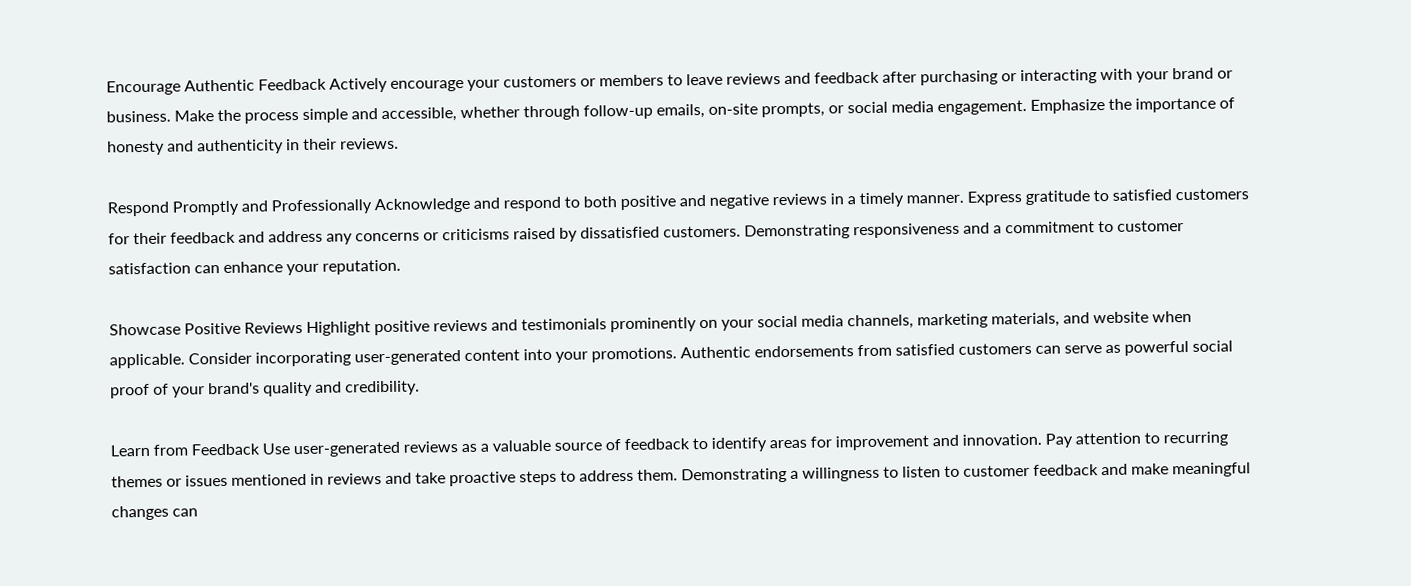Encourage Authentic Feedback Actively encourage your customers or members to leave reviews and feedback after purchasing or interacting with your brand or business. Make the process simple and accessible, whether through follow-up emails, on-site prompts, or social media engagement. Emphasize the importance of honesty and authenticity in their reviews.

Respond Promptly and Professionally Acknowledge and respond to both positive and negative reviews in a timely manner. Express gratitude to satisfied customers for their feedback and address any concerns or criticisms raised by dissatisfied customers. Demonstrating responsiveness and a commitment to customer satisfaction can enhance your reputation.

Showcase Positive Reviews Highlight positive reviews and testimonials prominently on your social media channels, marketing materials, and website when applicable. Consider incorporating user-generated content into your promotions. Authentic endorsements from satisfied customers can serve as powerful social proof of your brand's quality and credibility.

Learn from Feedback Use user-generated reviews as a valuable source of feedback to identify areas for improvement and innovation. Pay attention to recurring themes or issues mentioned in reviews and take proactive steps to address them. Demonstrating a willingness to listen to customer feedback and make meaningful changes can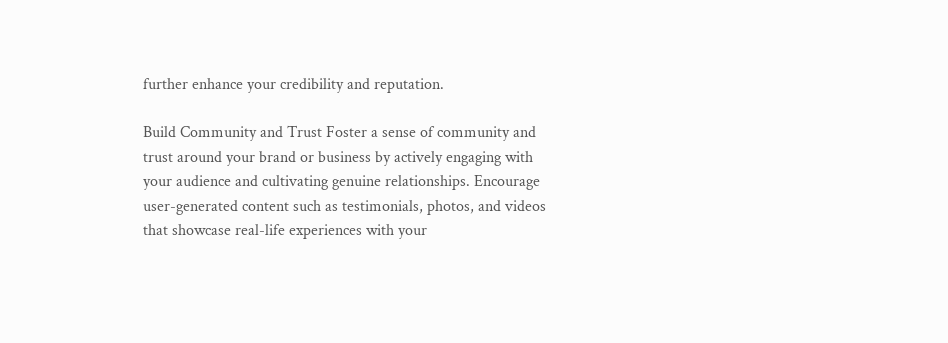further enhance your credibility and reputation.

Build Community and Trust Foster a sense of community and trust around your brand or business by actively engaging with your audience and cultivating genuine relationships. Encourage user-generated content such as testimonials, photos, and videos that showcase real-life experiences with your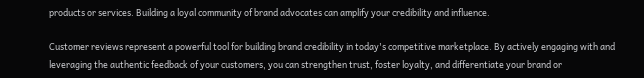products or services. Building a loyal community of brand advocates can amplify your credibility and influence.

Customer reviews represent a powerful tool for building brand credibility in today's competitive marketplace. By actively engaging with and leveraging the authentic feedback of your customers, you can strengthen trust, foster loyalty, and differentiate your brand or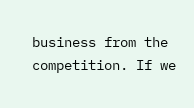business from the competition. If we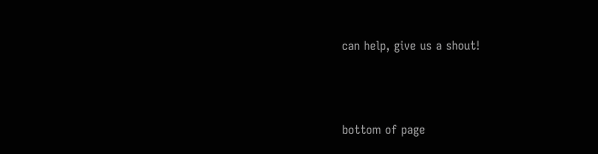can help, give us a shout!



bottom of page